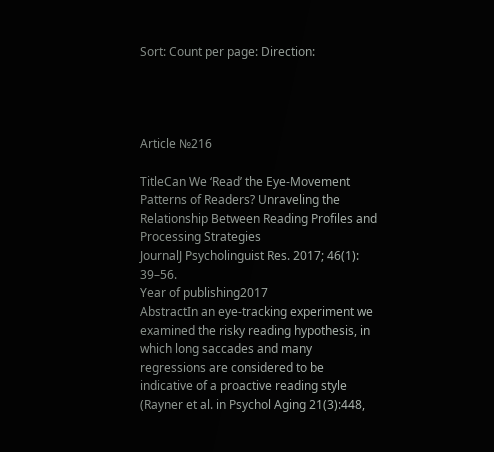Sort: Count per page: Direction:




Article №216

TitleCan We ‘Read’ the Eye-Movement Patterns of Readers? Unraveling the Relationship Between Reading Profiles and Processing Strategies
JournalJ Psycholinguist Res. 2017; 46(1): 39–56.
Year of publishing2017
AbstractIn an eye-tracking experiment we examined the risky reading hypothesis, in which long saccades and many regressions are considered to be indicative of a proactive reading style (Rayner et al. in Psychol Aging 21(3):448,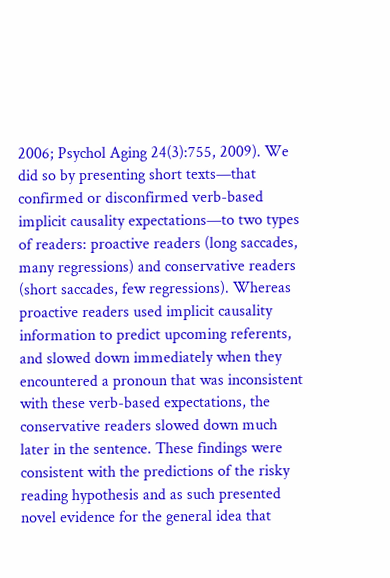2006; Psychol Aging 24(3):755, 2009). We did so by presenting short texts—that confirmed or disconfirmed verb-based implicit causality expectations—to two types of readers: proactive readers (long saccades, many regressions) and conservative readers (short saccades, few regressions). Whereas proactive readers used implicit causality information to predict upcoming referents, and slowed down immediately when they encountered a pronoun that was inconsistent with these verb-based expectations, the conservative readers slowed down much later in the sentence. These findings were consistent with the predictions of the risky reading hypothesis and as such presented novel evidence for the general idea that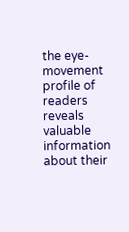the eye-movement profile of readers reveals valuable information about their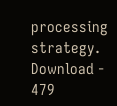processing strategy.
Download - 479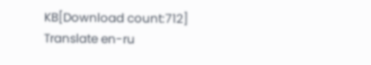KB[Download count:712] Translate en-ru